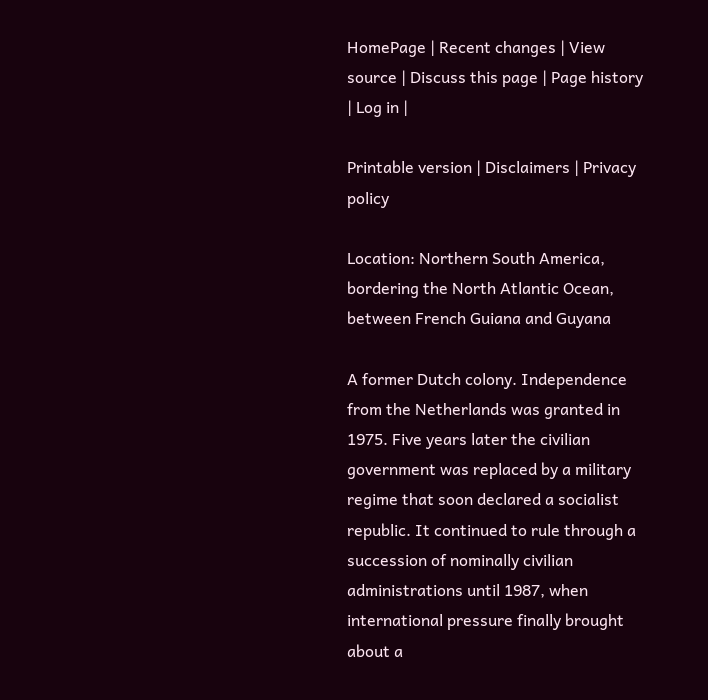HomePage | Recent changes | View source | Discuss this page | Page history | Log in |

Printable version | Disclaimers | Privacy policy

Location: Northern South America, bordering the North Atlantic Ocean, between French Guiana and Guyana

A former Dutch colony. Independence from the Netherlands was granted in 1975. Five years later the civilian government was replaced by a military regime that soon declared a socialist republic. It continued to rule through a succession of nominally civilian administrations until 1987, when international pressure finally brought about a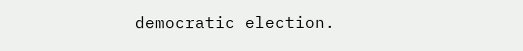democratic election.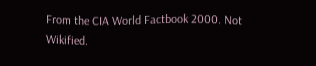From the CIA World Factbook 2000. Not Wikified.